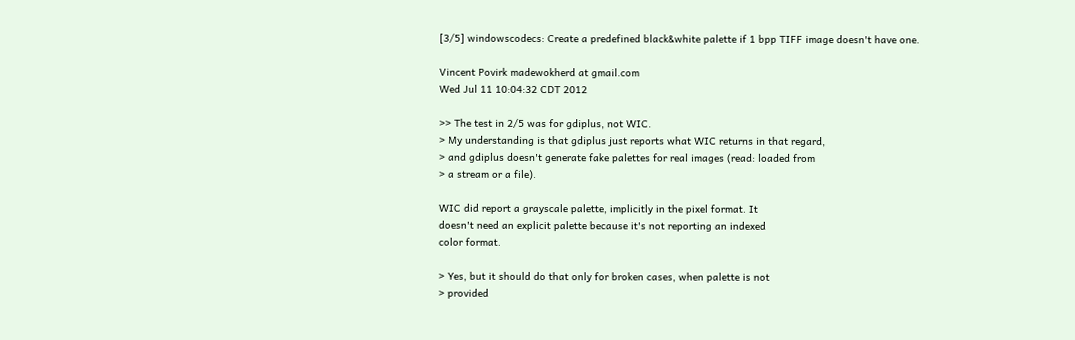[3/5] windowscodecs: Create a predefined black&white palette if 1 bpp TIFF image doesn't have one.

Vincent Povirk madewokherd at gmail.com
Wed Jul 11 10:04:32 CDT 2012

>> The test in 2/5 was for gdiplus, not WIC.
> My understanding is that gdiplus just reports what WIC returns in that regard,
> and gdiplus doesn't generate fake palettes for real images (read: loaded from
> a stream or a file).

WIC did report a grayscale palette, implicitly in the pixel format. It
doesn't need an explicit palette because it's not reporting an indexed
color format.

> Yes, but it should do that only for broken cases, when palette is not
> provided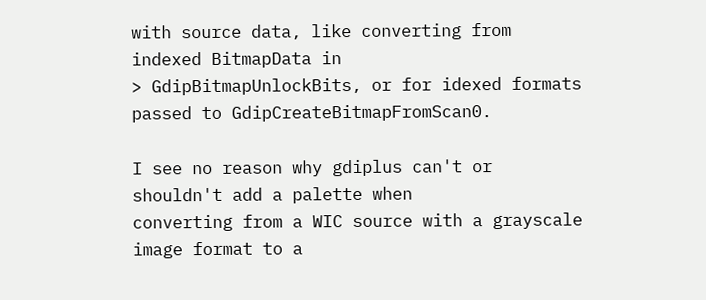with source data, like converting from indexed BitmapData in
> GdipBitmapUnlockBits, or for idexed formats passed to GdipCreateBitmapFromScan0.

I see no reason why gdiplus can't or shouldn't add a palette when
converting from a WIC source with a grayscale image format to a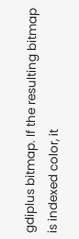gdiplus bitmap. If the resulting bitmap is indexed color, it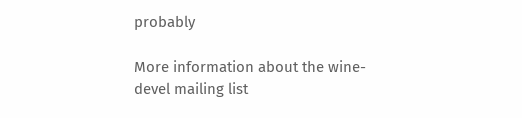probably

More information about the wine-devel mailing list